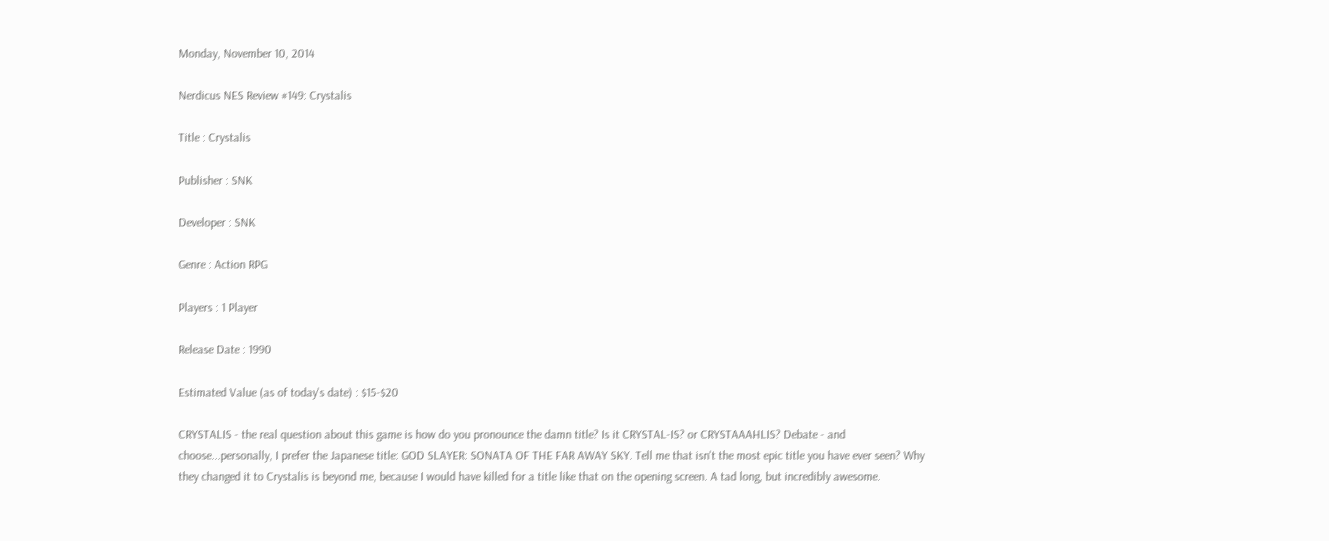Monday, November 10, 2014

Nerdicus NES Review #149: Crystalis

Title : Crystalis

Publisher : SNK

Developer : SNK

Genre : Action RPG

Players : 1 Player

Release Date : 1990

Estimated Value (as of today's date) : $15-$20

CRYSTALIS - the real question about this game is how do you pronounce the damn title? Is it CRYSTAL-IS? or CRYSTAAAHLIS? Debate - and choose...personally, I prefer the Japanese title: GOD SLAYER: SONATA OF THE FAR AWAY SKY. Tell me that isn't the most epic title you have ever seen? Why they changed it to Crystalis is beyond me, because I would have killed for a title like that on the opening screen. A tad long, but incredibly awesome.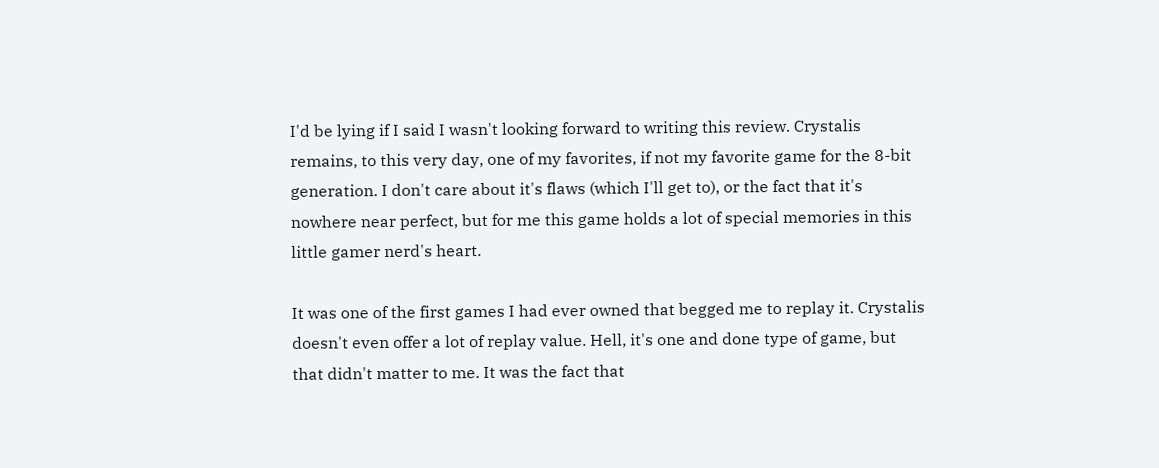I'd be lying if I said I wasn't looking forward to writing this review. Crystalis remains, to this very day, one of my favorites, if not my favorite game for the 8-bit generation. I don't care about it's flaws (which I'll get to), or the fact that it's nowhere near perfect, but for me this game holds a lot of special memories in this little gamer nerd's heart.

It was one of the first games I had ever owned that begged me to replay it. Crystalis doesn't even offer a lot of replay value. Hell, it's one and done type of game, but that didn't matter to me. It was the fact that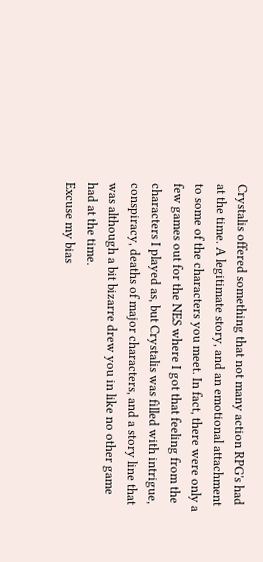Crystalis offered something that not many action RPG's had at the time. A legitimate story, and an emotional attachment to some of the characters you meet. In fact, there were only a few games out for the NES where I got that feeling from the characters I played as, but Crystalis was filled with intrigue, conspiracy, deaths of major characters, and a story line that was although a bit bizarre drew you in like no other game had at the time.
Excuse my bias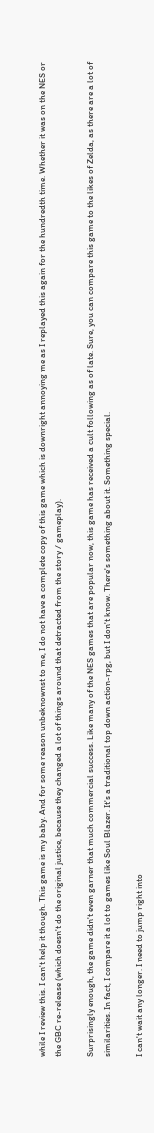while I review this. I can't help it though. This game is my baby. And for some reason unbeknownst to me, I do not have a complete copy of this game which is downright annoying me as I replayed this again for the hundredth time. Whether it was on the NES or the GBC re-release (which doesn't do the original justice, because they changed a lot of things around that detracted from the story / gameplay).

Surprisingly enough, the game didn't even garner that much commercial success. Like many of the NES games that are popular now, this game has received a cult following as of late. Sure, you can compare this game to the likes of Zelda, as there are a lot of similarities. In fact, I compare it a lot to games like Soul Blazer. It's a traditional top down action-rpg, but I don't know. There's something about it. Something special.

I can't wait any longer. I need to jump right into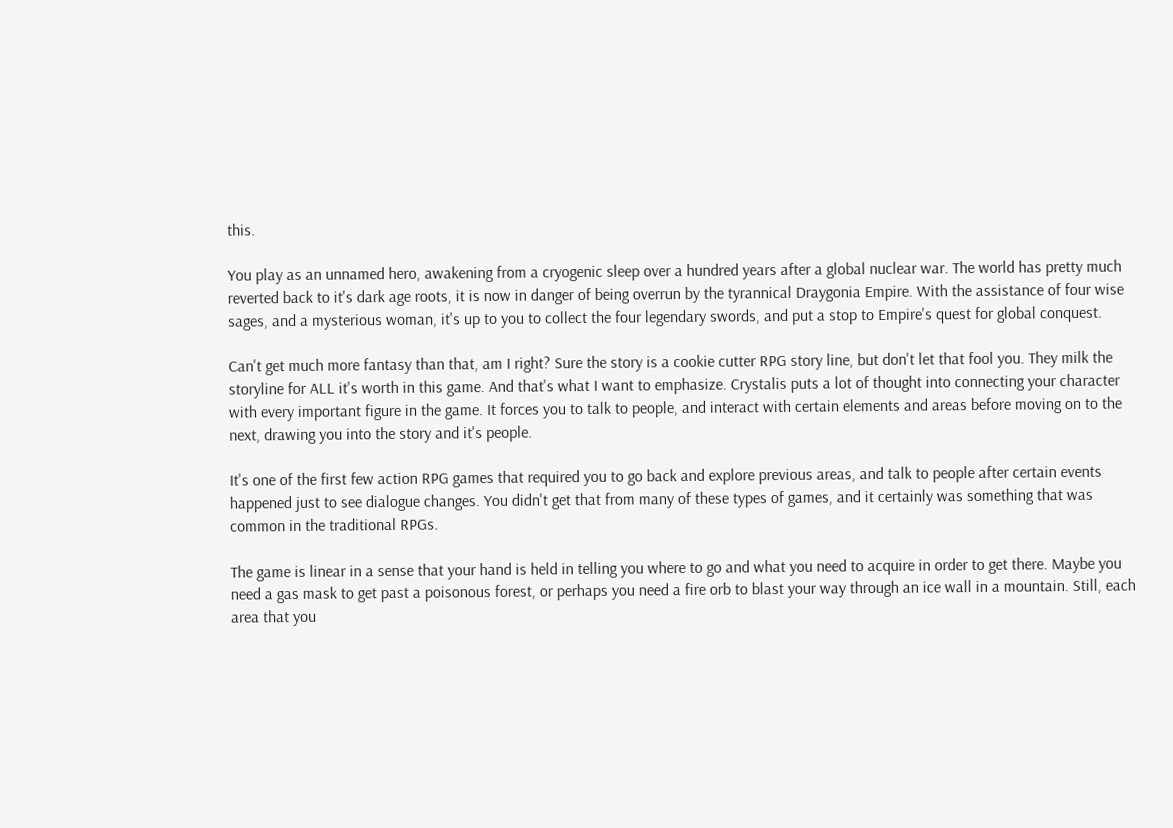this.

You play as an unnamed hero, awakening from a cryogenic sleep over a hundred years after a global nuclear war. The world has pretty much reverted back to it's dark age roots, it is now in danger of being overrun by the tyrannical Draygonia Empire. With the assistance of four wise sages, and a mysterious woman, it's up to you to collect the four legendary swords, and put a stop to Empire's quest for global conquest.

Can't get much more fantasy than that, am I right? Sure the story is a cookie cutter RPG story line, but don't let that fool you. They milk the storyline for ALL it's worth in this game. And that's what I want to emphasize. Crystalis puts a lot of thought into connecting your character with every important figure in the game. It forces you to talk to people, and interact with certain elements and areas before moving on to the next, drawing you into the story and it's people.

It's one of the first few action RPG games that required you to go back and explore previous areas, and talk to people after certain events happened just to see dialogue changes. You didn't get that from many of these types of games, and it certainly was something that was common in the traditional RPGs.

The game is linear in a sense that your hand is held in telling you where to go and what you need to acquire in order to get there. Maybe you need a gas mask to get past a poisonous forest, or perhaps you need a fire orb to blast your way through an ice wall in a mountain. Still, each area that you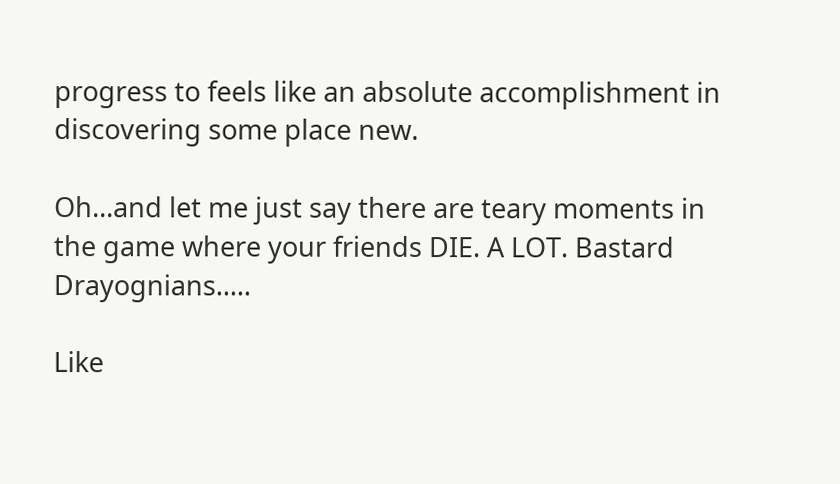progress to feels like an absolute accomplishment in discovering some place new.

Oh...and let me just say there are teary moments in the game where your friends DIE. A LOT. Bastard Drayognians.....

Like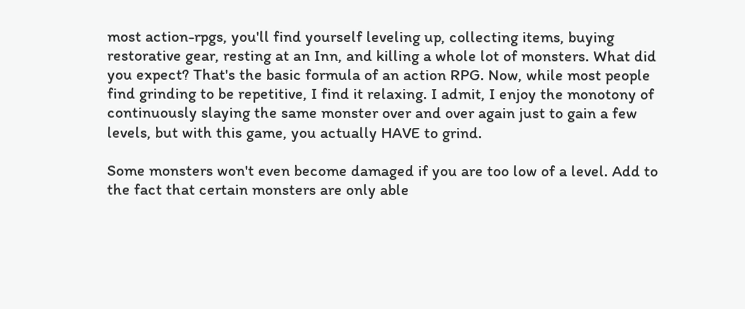most action-rpgs, you'll find yourself leveling up, collecting items, buying restorative gear, resting at an Inn, and killing a whole lot of monsters. What did you expect? That's the basic formula of an action RPG. Now, while most people find grinding to be repetitive, I find it relaxing. I admit, I enjoy the monotony of continuously slaying the same monster over and over again just to gain a few levels, but with this game, you actually HAVE to grind.

Some monsters won't even become damaged if you are too low of a level. Add to the fact that certain monsters are only able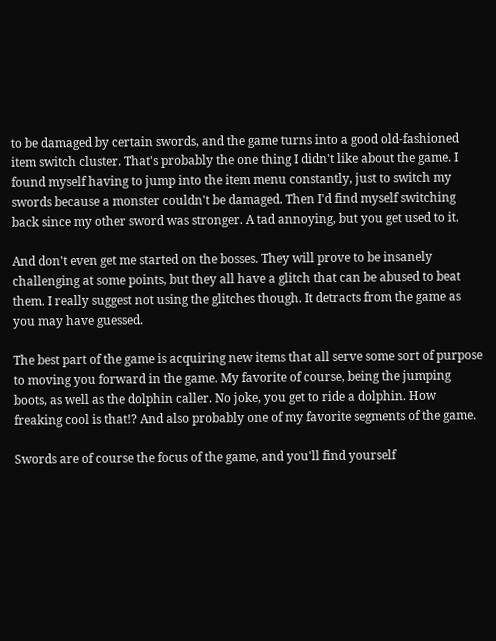to be damaged by certain swords, and the game turns into a good old-fashioned item switch cluster. That's probably the one thing I didn't like about the game. I found myself having to jump into the item menu constantly, just to switch my swords because a monster couldn't be damaged. Then I'd find myself switching back since my other sword was stronger. A tad annoying, but you get used to it.

And don't even get me started on the bosses. They will prove to be insanely challenging at some points, but they all have a glitch that can be abused to beat them. I really suggest not using the glitches though. It detracts from the game as you may have guessed.

The best part of the game is acquiring new items that all serve some sort of purpose to moving you forward in the game. My favorite of course, being the jumping boots, as well as the dolphin caller. No joke, you get to ride a dolphin. How freaking cool is that!? And also probably one of my favorite segments of the game.

Swords are of course the focus of the game, and you'll find yourself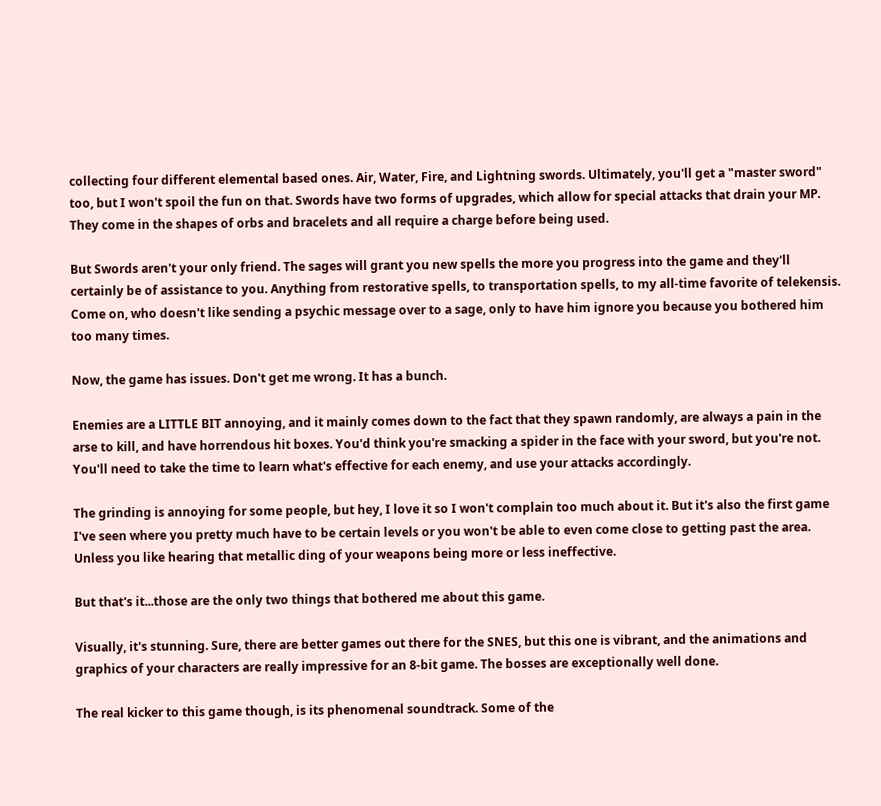collecting four different elemental based ones. Air, Water, Fire, and Lightning swords. Ultimately, you'll get a "master sword" too, but I won't spoil the fun on that. Swords have two forms of upgrades, which allow for special attacks that drain your MP. They come in the shapes of orbs and bracelets and all require a charge before being used.

But Swords aren't your only friend. The sages will grant you new spells the more you progress into the game and they'll certainly be of assistance to you. Anything from restorative spells, to transportation spells, to my all-time favorite of telekensis. Come on, who doesn't like sending a psychic message over to a sage, only to have him ignore you because you bothered him too many times.

Now, the game has issues. Don't get me wrong. It has a bunch.

Enemies are a LITTLE BIT annoying, and it mainly comes down to the fact that they spawn randomly, are always a pain in the arse to kill, and have horrendous hit boxes. You'd think you're smacking a spider in the face with your sword, but you're not. You'll need to take the time to learn what's effective for each enemy, and use your attacks accordingly.

The grinding is annoying for some people, but hey, I love it so I won't complain too much about it. But it's also the first game I've seen where you pretty much have to be certain levels or you won't be able to even come close to getting past the area. Unless you like hearing that metallic ding of your weapons being more or less ineffective.

But that's it...those are the only two things that bothered me about this game.

Visually, it's stunning. Sure, there are better games out there for the SNES, but this one is vibrant, and the animations and graphics of your characters are really impressive for an 8-bit game. The bosses are exceptionally well done.

The real kicker to this game though, is its phenomenal soundtrack. Some of the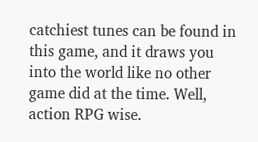catchiest tunes can be found in this game, and it draws you into the world like no other game did at the time. Well, action RPG wise.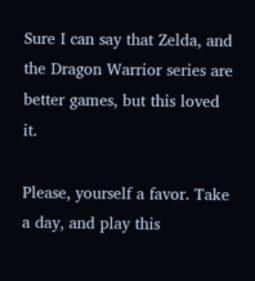Sure I can say that Zelda, and the Dragon Warrior series are better games, but this loved it.

Please, yourself a favor. Take a day, and play this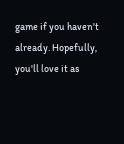game if you haven't already. Hopefully, you'll love it as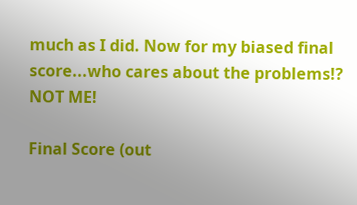much as I did. Now for my biased final score...who cares about the problems!? NOT ME!

Final Score (out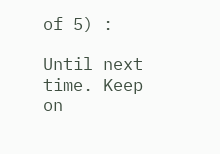of 5) :

Until next time. Keep on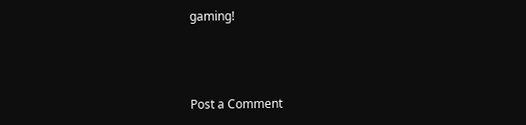gaming!



Post a Comment